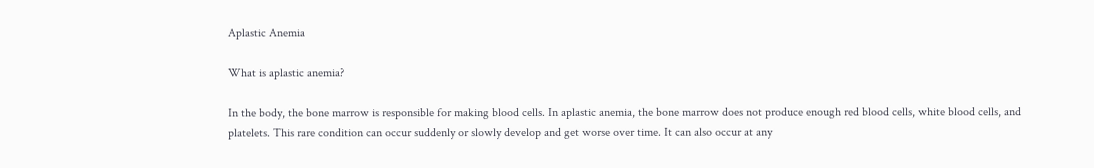Aplastic Anemia

What is aplastic anemia?

In the body, the bone marrow is responsible for making blood cells. In aplastic anemia, the bone marrow does not produce enough red blood cells, white blood cells, and platelets. This rare condition can occur suddenly or slowly develop and get worse over time. It can also occur at any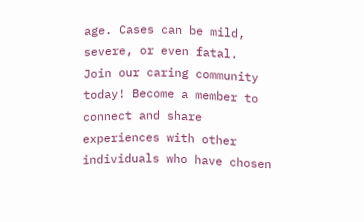age. Cases can be mild, severe, or even fatal.
Join our caring community today! Become a member to connect and share  experiences with other individuals who have chosen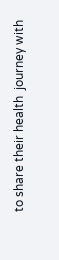to share their health  journey with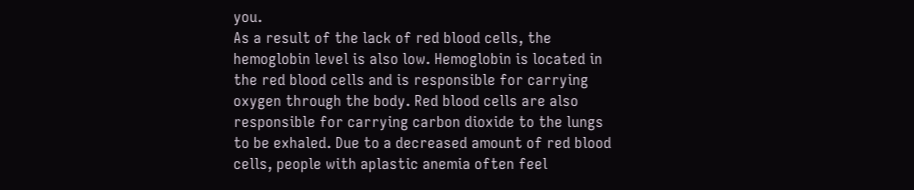you.
As a result of the lack of red blood cells, the hemoglobin level is also low. Hemoglobin is located in the red blood cells and is responsible for carrying oxygen through the body. Red blood cells are also responsible for carrying carbon dioxide to the lungs to be exhaled. Due to a decreased amount of red blood cells, people with aplastic anemia often feel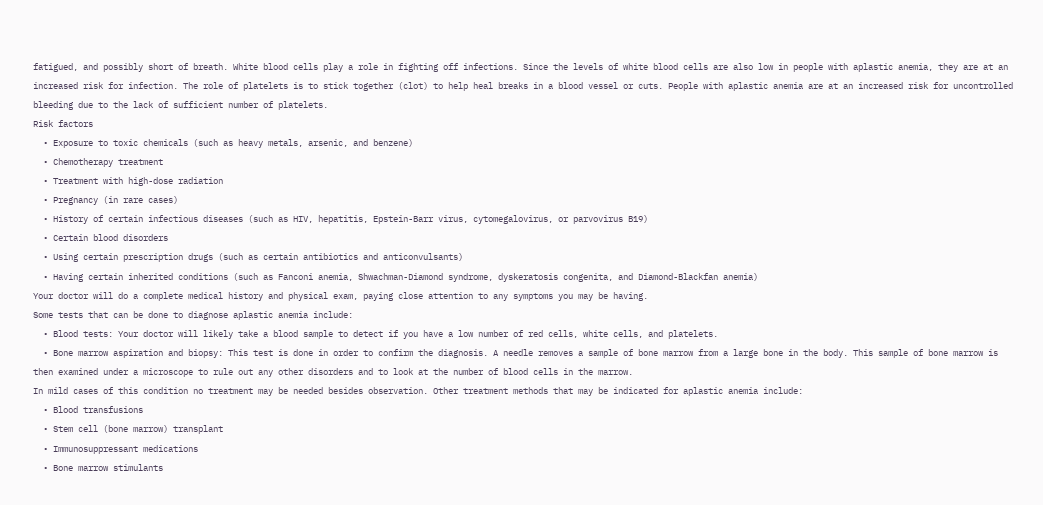fatigued, and possibly short of breath. White blood cells play a role in fighting off infections. Since the levels of white blood cells are also low in people with aplastic anemia, they are at an increased risk for infection. The role of platelets is to stick together (clot) to help heal breaks in a blood vessel or cuts. People with aplastic anemia are at an increased risk for uncontrolled bleeding due to the lack of sufficient number of platelets.
Risk factors
  • Exposure to toxic chemicals (such as heavy metals, arsenic, and benzene)
  • Chemotherapy treatment
  • Treatment with high-dose radiation
  • Pregnancy (in rare cases)
  • History of certain infectious diseases (such as HIV, hepatitis, Epstein-Barr virus, cytomegalovirus, or parvovirus B19)
  • Certain blood disorders
  • Using certain prescription drugs (such as certain antibiotics and anticonvulsants)
  • Having certain inherited conditions (such as Fanconi anemia, Shwachman-Diamond syndrome, dyskeratosis congenita, and Diamond-Blackfan anemia)
Your doctor will do a complete medical history and physical exam, paying close attention to any symptoms you may be having.
Some tests that can be done to diagnose aplastic anemia include:
  • Blood tests: Your doctor will likely take a blood sample to detect if you have a low number of red cells, white cells, and platelets.
  • Bone marrow aspiration and biopsy: This test is done in order to confirm the diagnosis. A needle removes a sample of bone marrow from a large bone in the body. This sample of bone marrow is then examined under a microscope to rule out any other disorders and to look at the number of blood cells in the marrow.
In mild cases of this condition no treatment may be needed besides observation. Other treatment methods that may be indicated for aplastic anemia include:
  • Blood transfusions
  • Stem cell (bone marrow) transplant
  • Immunosuppressant medications
  • Bone marrow stimulants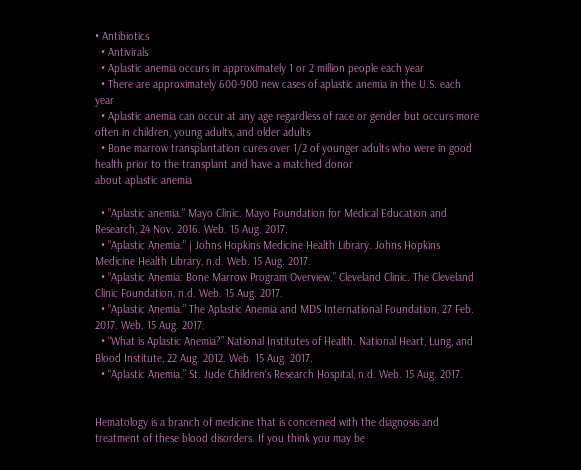• Antibiotics
  • Antivirals
  • Aplastic anemia occurs in approximately 1 or 2 million people each year
  • There are approximately 600-900 new cases of aplastic anemia in the U.S. each year
  • Aplastic anemia can occur at any age regardless of race or gender but occurs more often in children, young adults, and older adults
  • Bone marrow transplantation cures over 1/2 of younger adults who were in good health prior to the transplant and have a matched donor
about aplastic anemia

  • "Aplastic anemia." Mayo Clinic. Mayo Foundation for Medical Education and Research, 24 Nov. 2016. Web. 15 Aug. 2017.
  • "Aplastic Anemia." | Johns Hopkins Medicine Health Library. Johns Hopkins Medicine Health Library, n.d. Web. 15 Aug. 2017.
  • “Aplastic Anemia: Bone Marrow Program Overview.” Cleveland Clinic. The Cleveland Clinic Foundation, n.d. Web. 15 Aug. 2017.
  • “Aplastic Anemia.” The Aplastic Anemia and MDS International Foundation, 27 Feb. 2017. Web. 15 Aug. 2017.
  • “What is Aplastic Anemia?” National Institutes of Health. National Heart, Lung, and Blood Institute, 22 Aug. 2012. Web. 15 Aug. 2017.
  • “Aplastic Anemia.” St. Jude Children’s Research Hospital, n.d. Web. 15 Aug. 2017.


Hematology is a branch of medicine that is concerned with the diagnosis and treatment of these blood disorders. If you think you may be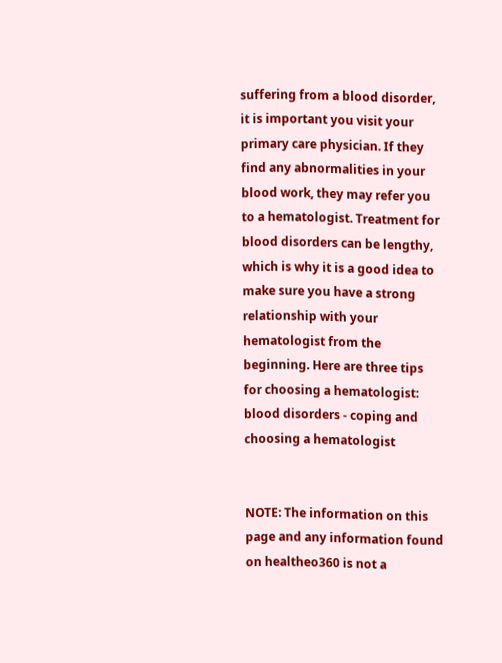suffering from a blood disorder, it is important you visit your primary care physician. If they find any abnormalities in your blood work, they may refer you to a hematologist. Treatment for blood disorders can be lengthy, which is why it is a good idea to make sure you have a strong relationship with your hematologist from the beginning. Here are three tips for choosing a hematologist:
blood disorders - coping and choosing a hematologist


NOTE: The information on this page and any information found on healtheo360 is not a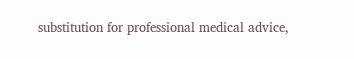substitution for professional medical advice,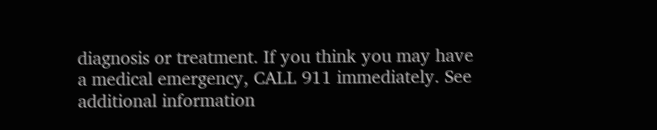diagnosis or treatment. If you think you may have a medical emergency, CALL 911 immediately. See additional information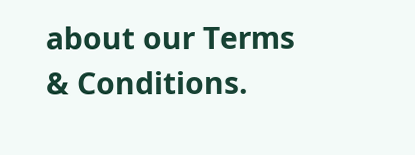about our Terms & Conditions.